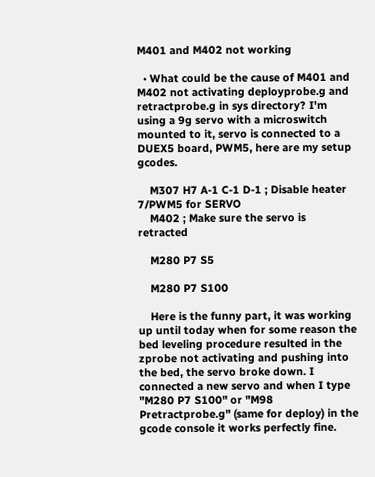M401 and M402 not working

  • What could be the cause of M401 and M402 not activating deployprobe.g and retractprobe.g in sys directory? I'm using a 9g servo with a microswitch mounted to it, servo is connected to a DUEX5 board, PWM5, here are my setup gcodes.

    M307 H7 A-1 C-1 D-1 ; Disable heater 7/PWM5 for SERVO
    M402 ; Make sure the servo is retracted

    M280 P7 S5

    M280 P7 S100

    Here is the funny part, it was working up until today when for some reason the bed leveling procedure resulted in the zprobe not activating and pushing into the bed, the servo broke down. I connected a new servo and when I type "M280 P7 S100" or "M98 Pretractprobe.g" (same for deploy) in the gcode console it works perfectly fine.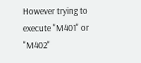However trying to execute "M401" or "M402"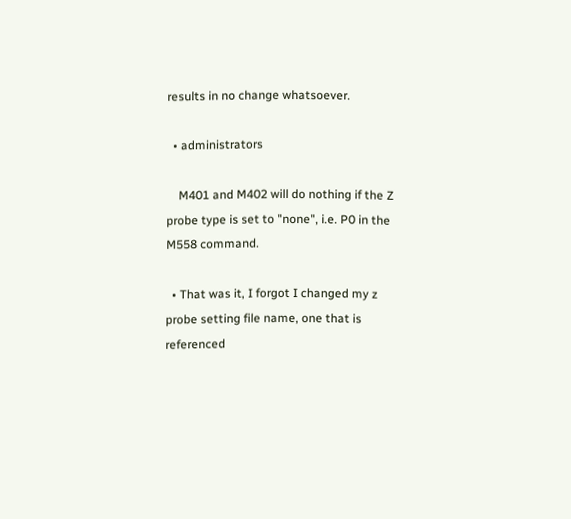results in no change whatsoever.

  • administrators

    M401 and M402 will do nothing if the Z probe type is set to "none", i.e. P0 in the M558 command.

  • That was it, I forgot I changed my z probe setting file name, one that is referenced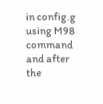in config.g using M98 command and after the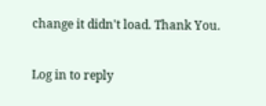change it didn't load. Thank You.

Log in to reply